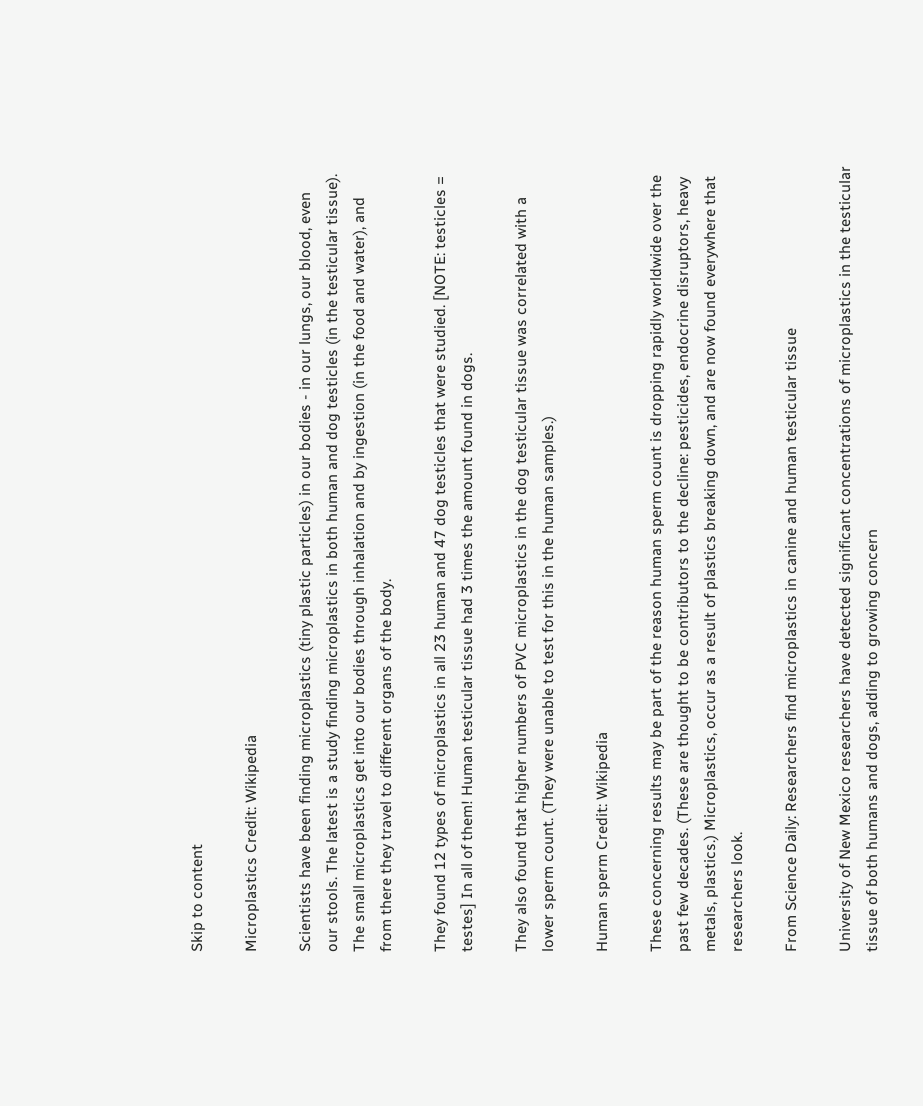Skip to content

Microplastics Credit: Wikipedia

Scientists have been finding microplastics (tiny plastic particles) in our bodies - in our lungs, our blood, even our stools. The latest is a study finding microplastics in both human and dog testicles (in the testicular tissue).  The small microplastics get into our bodies through inhalation and by ingestion (in the food and water), and from there they travel to different organs of the body.

They found 12 types of microplastics in all 23 human and 47 dog testicles that were studied. [NOTE: testicles = testes] In all of them! Human testicular tissue had 3 times the amount found in dogs.

They also found that higher numbers of PVC microplastics in the dog testicular tissue was correlated with a lower sperm count. (They were unable to test for this in the human samples.)

Human sperm Credit: Wikipedia

These concerning results may be part of the reason human sperm count is dropping rapidly worldwide over the past few decades. (These are thought to be contributors to the decline: pesticides, endocrine disruptors, heavy metals, plastics.) Microplastics, occur as a result of plastics breaking down, and are now found everywhere that researchers look.

From Science Daily: Researchers find microplastics in canine and human testicular tissue

University of New Mexico researchers have detected significant concentrations of microplastics in the testicular tissue of both humans and dogs, adding to growing concern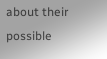about their possible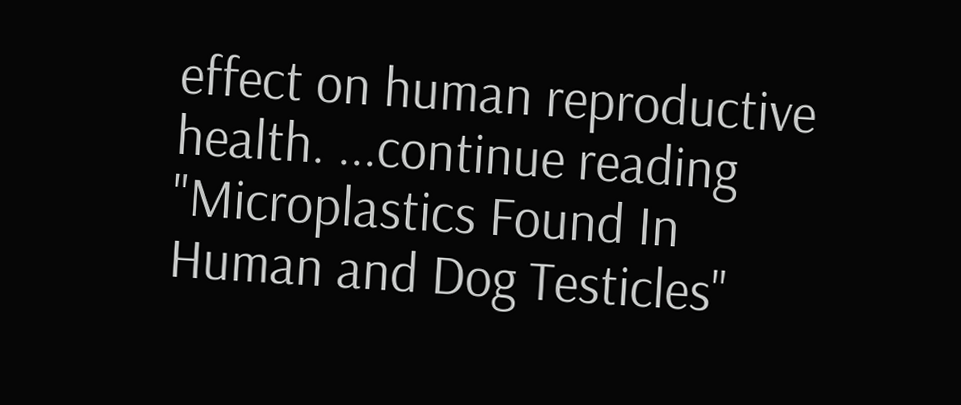effect on human reproductive health. ...continue reading "Microplastics Found In Human and Dog Testicles"